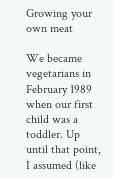Growing your own meat

We became vegetarians in February 1989 when our first child was a toddler. Up until that point, I assumed (like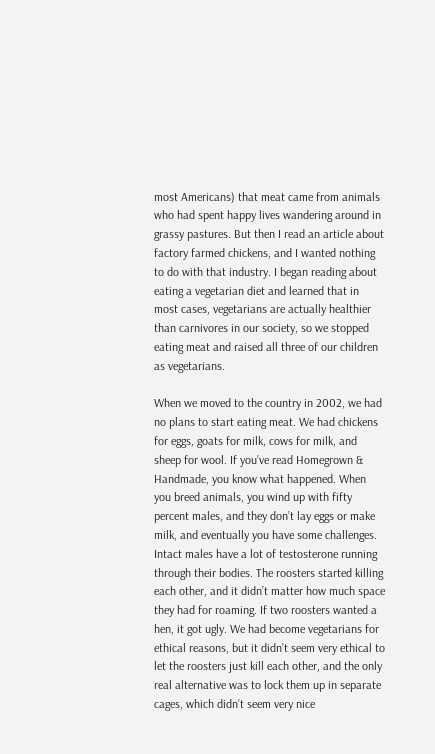most Americans) that meat came from animals who had spent happy lives wandering around in grassy pastures. But then I read an article about factory farmed chickens, and I wanted nothing to do with that industry. I began reading about eating a vegetarian diet and learned that in most cases, vegetarians are actually healthier than carnivores in our society, so we stopped eating meat and raised all three of our children as vegetarians.

When we moved to the country in 2002, we had no plans to start eating meat. We had chickens for eggs, goats for milk, cows for milk, and sheep for wool. If you’ve read Homegrown & Handmade, you know what happened. When you breed animals, you wind up with fifty percent males, and they don’t lay eggs or make milk, and eventually you have some challenges. Intact males have a lot of testosterone running through their bodies. The roosters started killing each other, and it didn’t matter how much space they had for roaming. If two roosters wanted a hen, it got ugly. We had become vegetarians for ethical reasons, but it didn’t seem very ethical to let the roosters just kill each other, and the only real alternative was to lock them up in separate cages, which didn’t seem very nice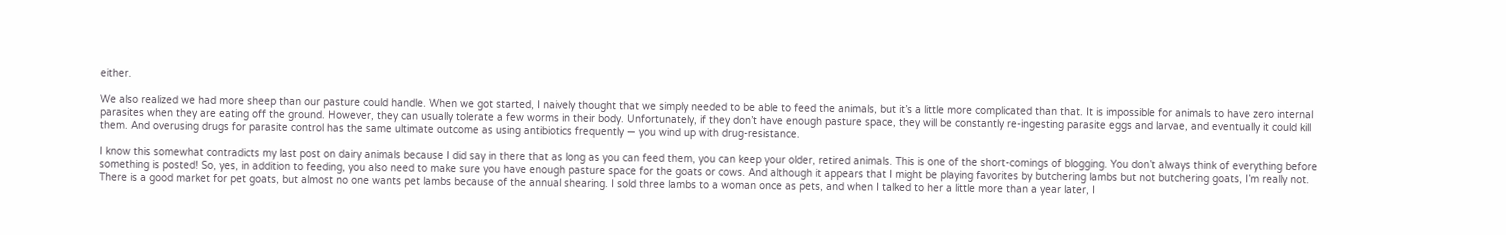either.

We also realized we had more sheep than our pasture could handle. When we got started, I naively thought that we simply needed to be able to feed the animals, but it’s a little more complicated than that. It is impossible for animals to have zero internal parasites when they are eating off the ground. However, they can usually tolerate a few worms in their body. Unfortunately, if they don’t have enough pasture space, they will be constantly re-ingesting parasite eggs and larvae, and eventually it could kill them. And overusing drugs for parasite control has the same ultimate outcome as using antibiotics frequently — you wind up with drug-resistance.

I know this somewhat contradicts my last post on dairy animals because I did say in there that as long as you can feed them, you can keep your older, retired animals. This is one of the short-comings of blogging. You don’t always think of everything before something is posted! So, yes, in addition to feeding, you also need to make sure you have enough pasture space for the goats or cows. And although it appears that I might be playing favorites by butchering lambs but not butchering goats, I’m really not. There is a good market for pet goats, but almost no one wants pet lambs because of the annual shearing. I sold three lambs to a woman once as pets, and when I talked to her a little more than a year later, I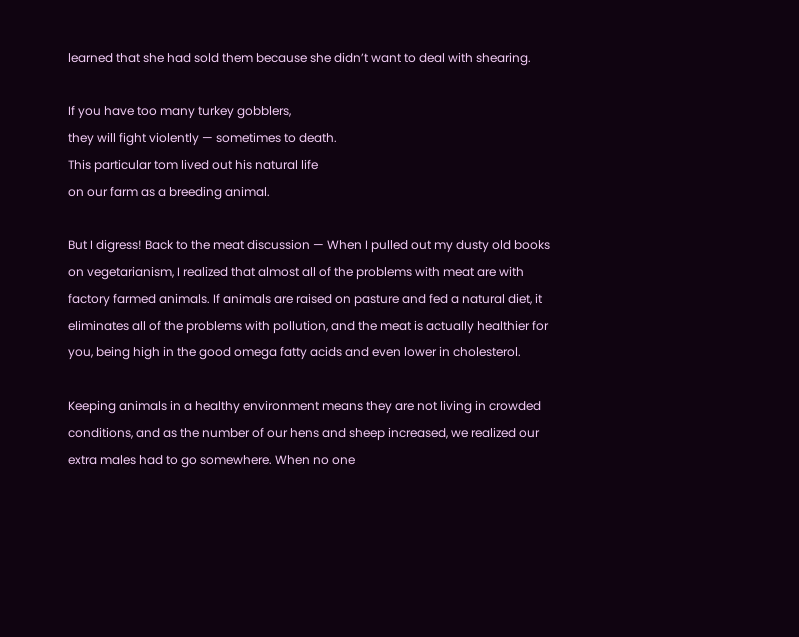learned that she had sold them because she didn’t want to deal with shearing.

If you have too many turkey gobblers,
they will fight violently — sometimes to death.
This particular tom lived out his natural life
on our farm as a breeding animal.

But I digress! Back to the meat discussion — When I pulled out my dusty old books on vegetarianism, I realized that almost all of the problems with meat are with factory farmed animals. If animals are raised on pasture and fed a natural diet, it eliminates all of the problems with pollution, and the meat is actually healthier for you, being high in the good omega fatty acids and even lower in cholesterol.

Keeping animals in a healthy environment means they are not living in crowded conditions, and as the number of our hens and sheep increased, we realized our extra males had to go somewhere. When no one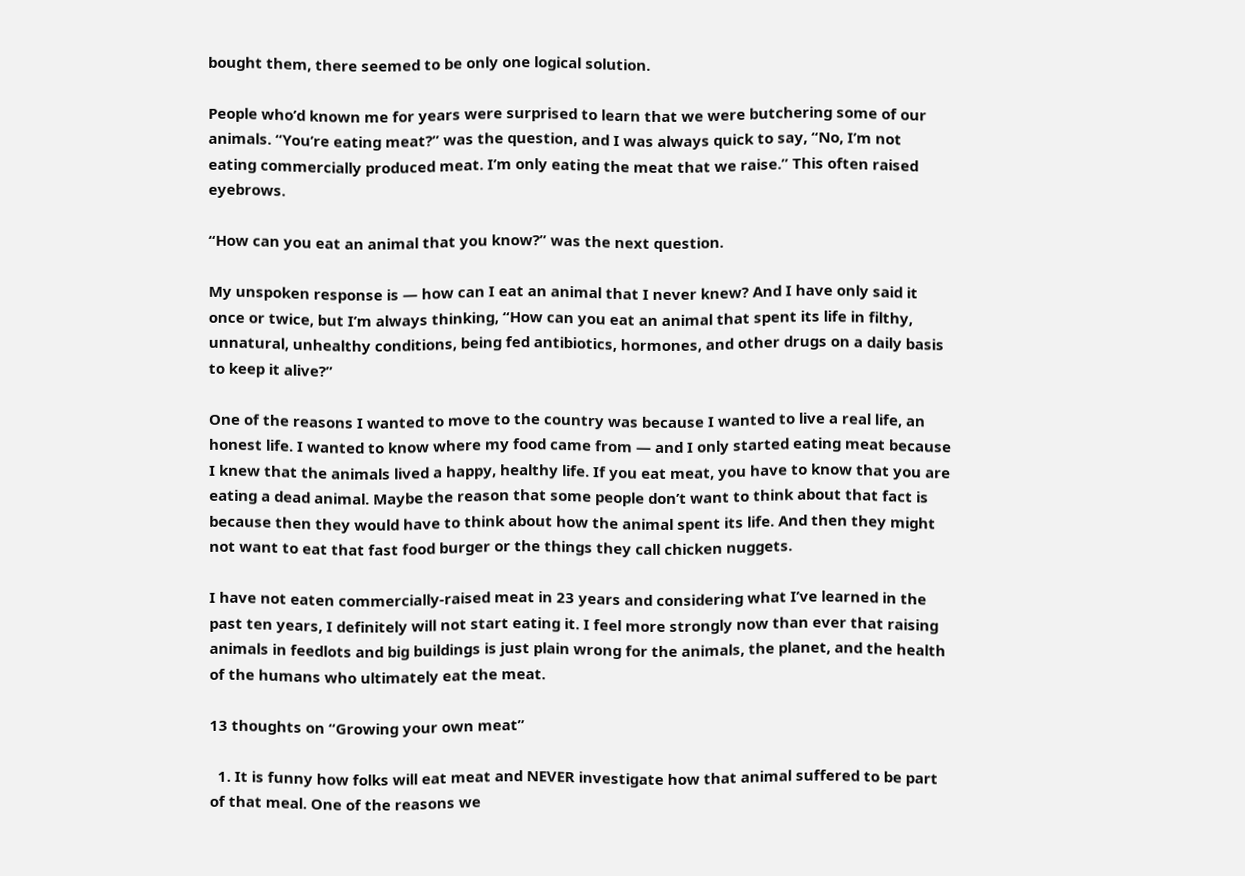bought them, there seemed to be only one logical solution.

People who’d known me for years were surprised to learn that we were butchering some of our animals. “You’re eating meat?” was the question, and I was always quick to say, “No, I’m not eating commercially produced meat. I’m only eating the meat that we raise.” This often raised eyebrows.

“How can you eat an animal that you know?” was the next question.

My unspoken response is — how can I eat an animal that I never knew? And I have only said it once or twice, but I’m always thinking, “How can you eat an animal that spent its life in filthy, unnatural, unhealthy conditions, being fed antibiotics, hormones, and other drugs on a daily basis to keep it alive?”

One of the reasons I wanted to move to the country was because I wanted to live a real life, an honest life. I wanted to know where my food came from — and I only started eating meat because I knew that the animals lived a happy, healthy life. If you eat meat, you have to know that you are eating a dead animal. Maybe the reason that some people don’t want to think about that fact is because then they would have to think about how the animal spent its life. And then they might not want to eat that fast food burger or the things they call chicken nuggets.

I have not eaten commercially-raised meat in 23 years and considering what I’ve learned in the past ten years, I definitely will not start eating it. I feel more strongly now than ever that raising animals in feedlots and big buildings is just plain wrong for the animals, the planet, and the health of the humans who ultimately eat the meat.

13 thoughts on “Growing your own meat”

  1. It is funny how folks will eat meat and NEVER investigate how that animal suffered to be part of that meal. One of the reasons we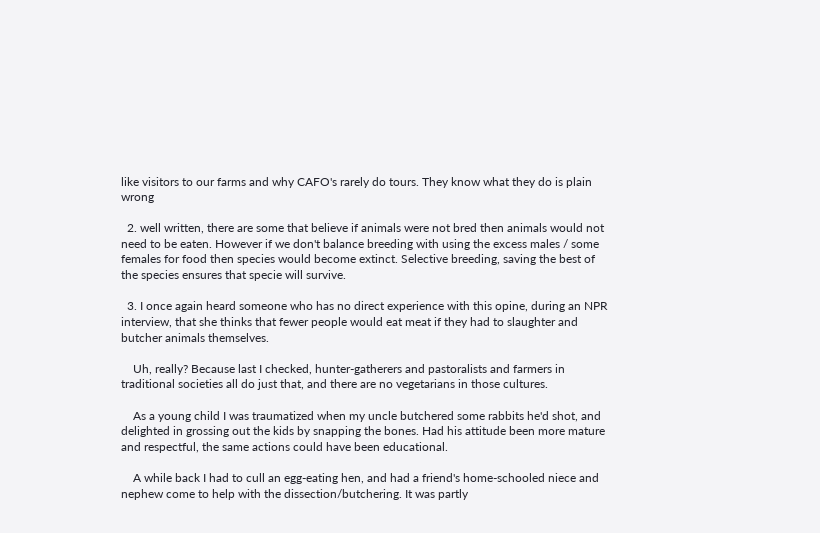like visitors to our farms and why CAFO's rarely do tours. They know what they do is plain wrong

  2. well written, there are some that believe if animals were not bred then animals would not need to be eaten. However if we don't balance breeding with using the excess males / some females for food then species would become extinct. Selective breeding, saving the best of the species ensures that specie will survive.

  3. I once again heard someone who has no direct experience with this opine, during an NPR interview, that she thinks that fewer people would eat meat if they had to slaughter and butcher animals themselves.

    Uh, really? Because last I checked, hunter-gatherers and pastoralists and farmers in traditional societies all do just that, and there are no vegetarians in those cultures.

    As a young child I was traumatized when my uncle butchered some rabbits he'd shot, and delighted in grossing out the kids by snapping the bones. Had his attitude been more mature and respectful, the same actions could have been educational.

    A while back I had to cull an egg-eating hen, and had a friend's home-schooled niece and nephew come to help with the dissection/butchering. It was partly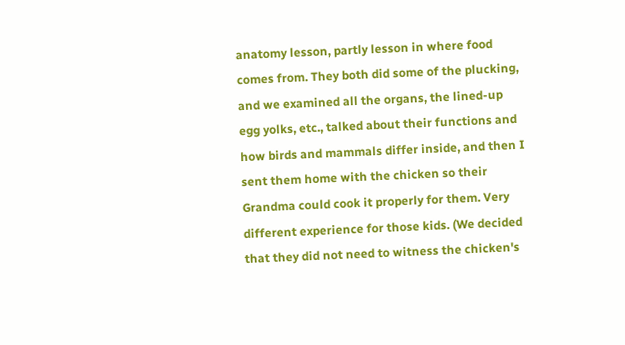anatomy lesson, partly lesson in where food comes from. They both did some of the plucking, and we examined all the organs, the lined-up egg yolks, etc., talked about their functions and how birds and mammals differ inside, and then I sent them home with the chicken so their Grandma could cook it properly for them. Very different experience for those kids. (We decided that they did not need to witness the chicken's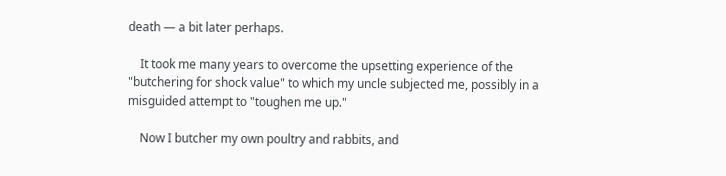death — a bit later perhaps.

    It took me many years to overcome the upsetting experience of the "butchering for shock value" to which my uncle subjected me, possibly in a misguided attempt to "toughen me up."

    Now I butcher my own poultry and rabbits, and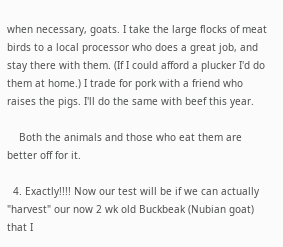when necessary, goats. I take the large flocks of meat birds to a local processor who does a great job, and stay there with them. (If I could afford a plucker I'd do them at home.) I trade for pork with a friend who raises the pigs. I'll do the same with beef this year.

    Both the animals and those who eat them are better off for it.

  4. Exactly!!!! Now our test will be if we can actually "harvest" our now 2 wk old Buckbeak (Nubian goat) that I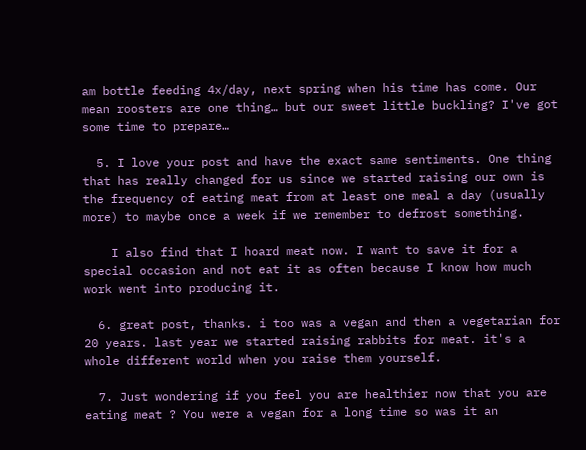am bottle feeding 4x/day, next spring when his time has come. Our mean roosters are one thing… but our sweet little buckling? I've got some time to prepare…

  5. I love your post and have the exact same sentiments. One thing that has really changed for us since we started raising our own is the frequency of eating meat from at least one meal a day (usually more) to maybe once a week if we remember to defrost something.

    I also find that I hoard meat now. I want to save it for a special occasion and not eat it as often because I know how much work went into producing it.

  6. great post, thanks. i too was a vegan and then a vegetarian for 20 years. last year we started raising rabbits for meat. it's a whole different world when you raise them yourself.

  7. Just wondering if you feel you are healthier now that you are eating meat ? You were a vegan for a long time so was it an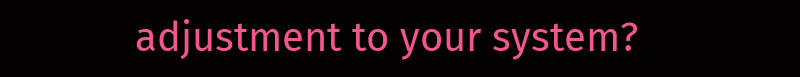adjustment to your system?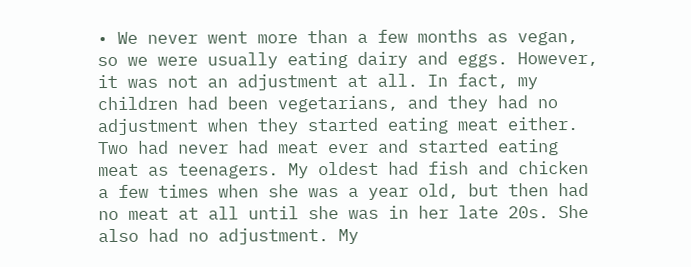• We never went more than a few months as vegan, so we were usually eating dairy and eggs. However, it was not an adjustment at all. In fact, my children had been vegetarians, and they had no adjustment when they started eating meat either. Two had never had meat ever and started eating meat as teenagers. My oldest had fish and chicken a few times when she was a year old, but then had no meat at all until she was in her late 20s. She also had no adjustment. My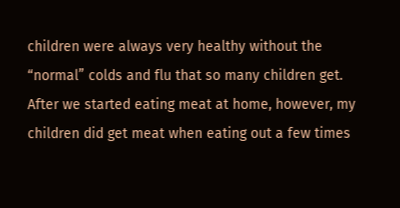children were always very healthy without the “normal” colds and flu that so many children get. After we started eating meat at home, however, my children did get meat when eating out a few times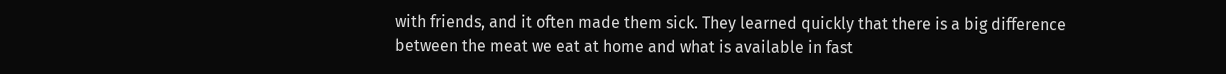with friends, and it often made them sick. They learned quickly that there is a big difference between the meat we eat at home and what is available in fast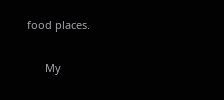food places.

      My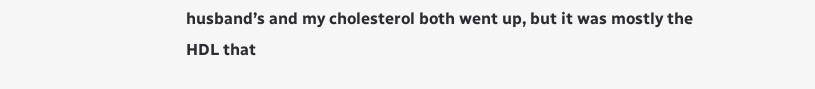husband’s and my cholesterol both went up, but it was mostly the HDL that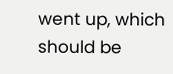went up, which should be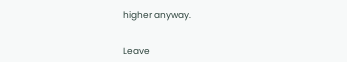higher anyway.


Leave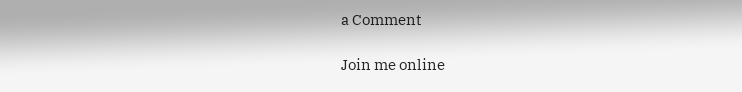a Comment

Join me online